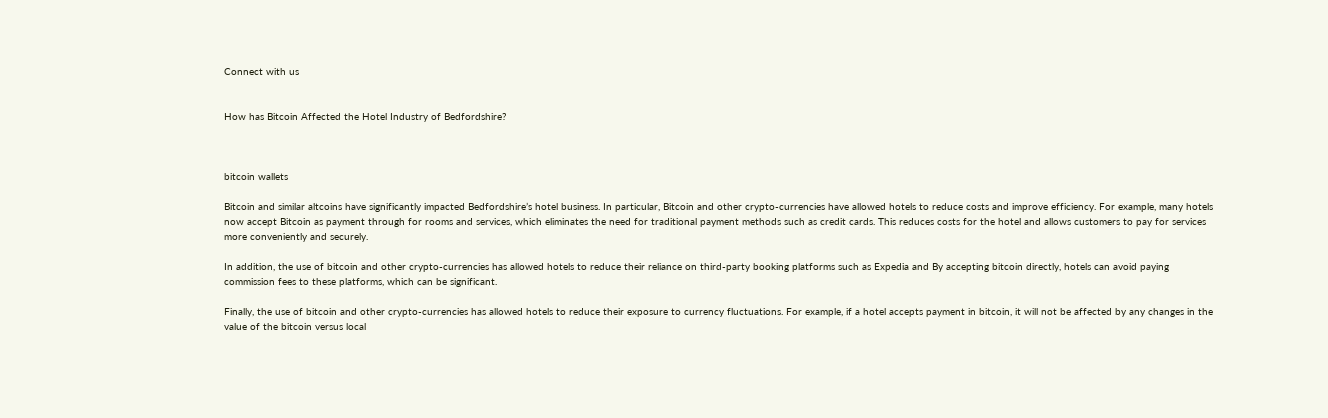Connect with us


How has Bitcoin Affected the Hotel Industry of Bedfordshire?



bitcoin wallets

Bitcoin and similar altcoins have significantly impacted Bedfordshire’s hotel business. In particular, Bitcoin and other crypto-currencies have allowed hotels to reduce costs and improve efficiency. For example, many hotels now accept Bitcoin as payment through for rooms and services, which eliminates the need for traditional payment methods such as credit cards. This reduces costs for the hotel and allows customers to pay for services more conveniently and securely.

In addition, the use of bitcoin and other crypto-currencies has allowed hotels to reduce their reliance on third-party booking platforms such as Expedia and By accepting bitcoin directly, hotels can avoid paying commission fees to these platforms, which can be significant.

Finally, the use of bitcoin and other crypto-currencies has allowed hotels to reduce their exposure to currency fluctuations. For example, if a hotel accepts payment in bitcoin, it will not be affected by any changes in the value of the bitcoin versus local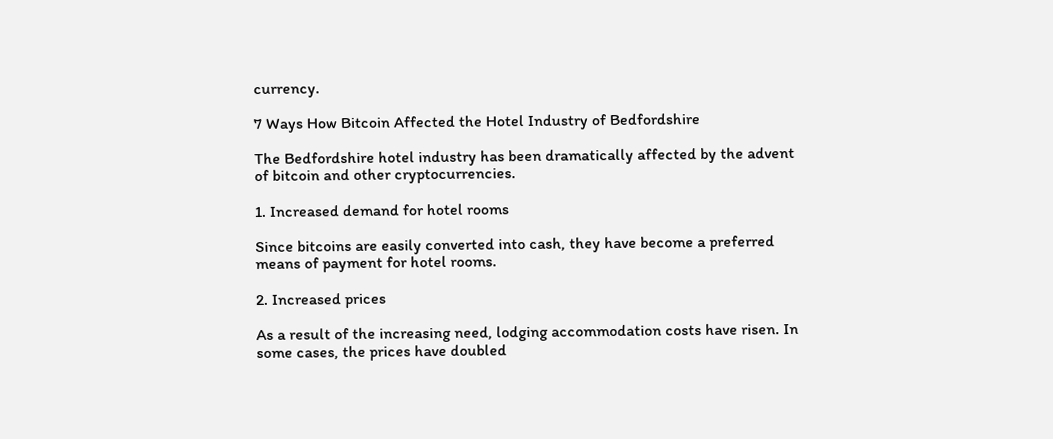currency.

7 Ways How Bitcoin Affected the Hotel Industry of Bedfordshire

The Bedfordshire hotel industry has been dramatically affected by the advent of bitcoin and other cryptocurrencies.

1. Increased demand for hotel rooms

Since bitcoins are easily converted into cash, they have become a preferred means of payment for hotel rooms.

2. Increased prices

As a result of the increasing need, lodging accommodation costs have risen. In some cases, the prices have doubled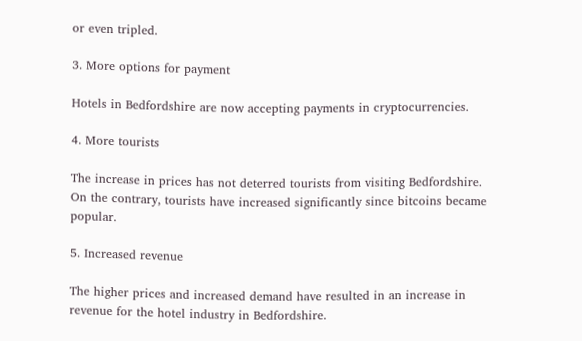or even tripled.

3. More options for payment

Hotels in Bedfordshire are now accepting payments in cryptocurrencies.

4. More tourists

The increase in prices has not deterred tourists from visiting Bedfordshire. On the contrary, tourists have increased significantly since bitcoins became popular.

5. Increased revenue

The higher prices and increased demand have resulted in an increase in revenue for the hotel industry in Bedfordshire.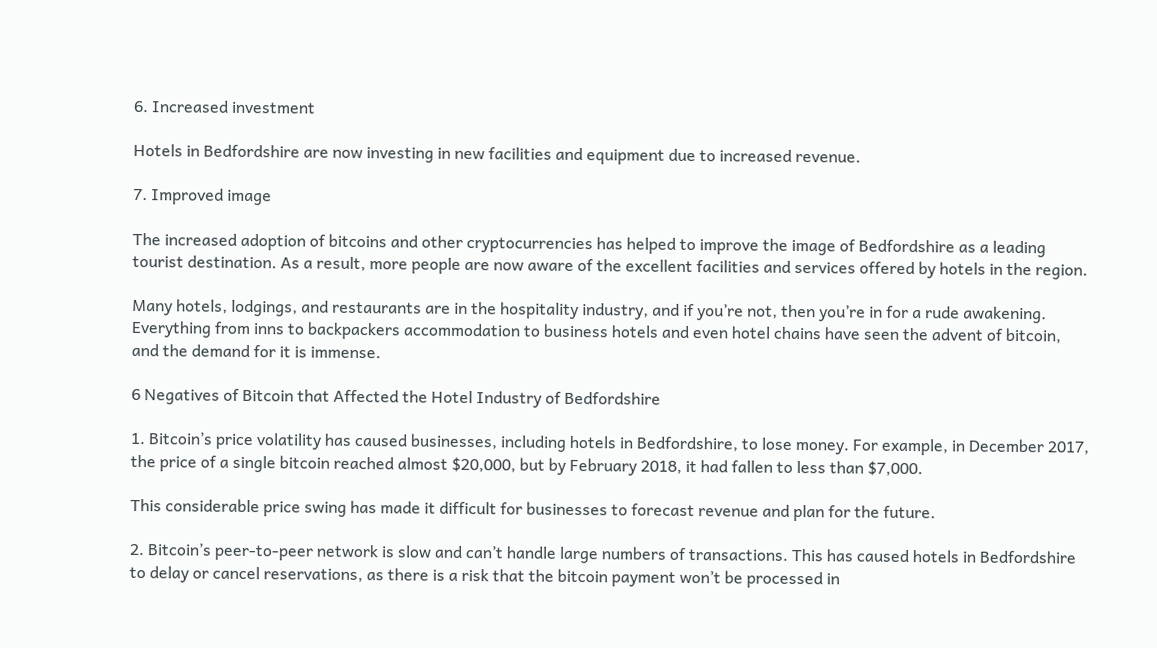6. Increased investment

Hotels in Bedfordshire are now investing in new facilities and equipment due to increased revenue.

7. Improved image

The increased adoption of bitcoins and other cryptocurrencies has helped to improve the image of Bedfordshire as a leading tourist destination. As a result, more people are now aware of the excellent facilities and services offered by hotels in the region.

Many hotels, lodgings, and restaurants are in the hospitality industry, and if you’re not, then you’re in for a rude awakening. Everything from inns to backpackers accommodation to business hotels and even hotel chains have seen the advent of bitcoin, and the demand for it is immense.

6 Negatives of Bitcoin that Affected the Hotel Industry of Bedfordshire

1. Bitcoin’s price volatility has caused businesses, including hotels in Bedfordshire, to lose money. For example, in December 2017, the price of a single bitcoin reached almost $20,000, but by February 2018, it had fallen to less than $7,000.

This considerable price swing has made it difficult for businesses to forecast revenue and plan for the future.

2. Bitcoin’s peer-to-peer network is slow and can’t handle large numbers of transactions. This has caused hotels in Bedfordshire to delay or cancel reservations, as there is a risk that the bitcoin payment won’t be processed in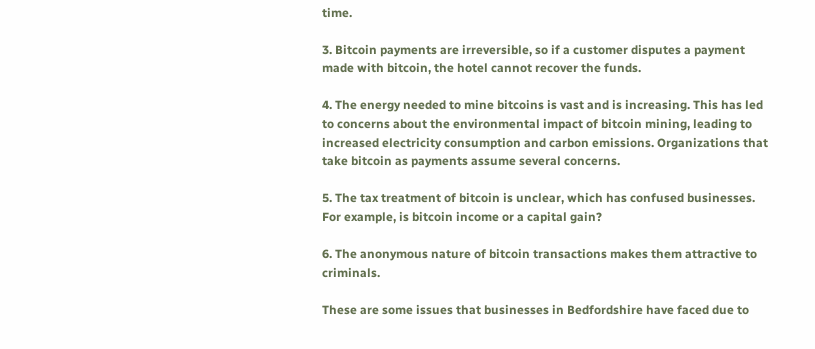time.

3. Bitcoin payments are irreversible, so if a customer disputes a payment made with bitcoin, the hotel cannot recover the funds.

4. The energy needed to mine bitcoins is vast and is increasing. This has led to concerns about the environmental impact of bitcoin mining, leading to increased electricity consumption and carbon emissions. Organizations that take bitcoin as payments assume several concerns.

5. The tax treatment of bitcoin is unclear, which has confused businesses. For example, is bitcoin income or a capital gain?

6. The anonymous nature of bitcoin transactions makes them attractive to criminals.

These are some issues that businesses in Bedfordshire have faced due to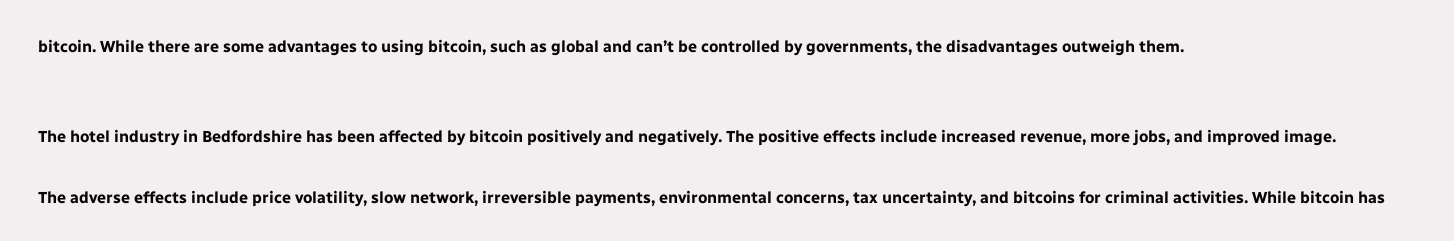bitcoin. While there are some advantages to using bitcoin, such as global and can’t be controlled by governments, the disadvantages outweigh them.


The hotel industry in Bedfordshire has been affected by bitcoin positively and negatively. The positive effects include increased revenue, more jobs, and improved image.

The adverse effects include price volatility, slow network, irreversible payments, environmental concerns, tax uncertainty, and bitcoins for criminal activities. While bitcoin has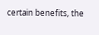certain benefits, the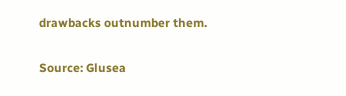drawbacks outnumber them.

Source: Glusea